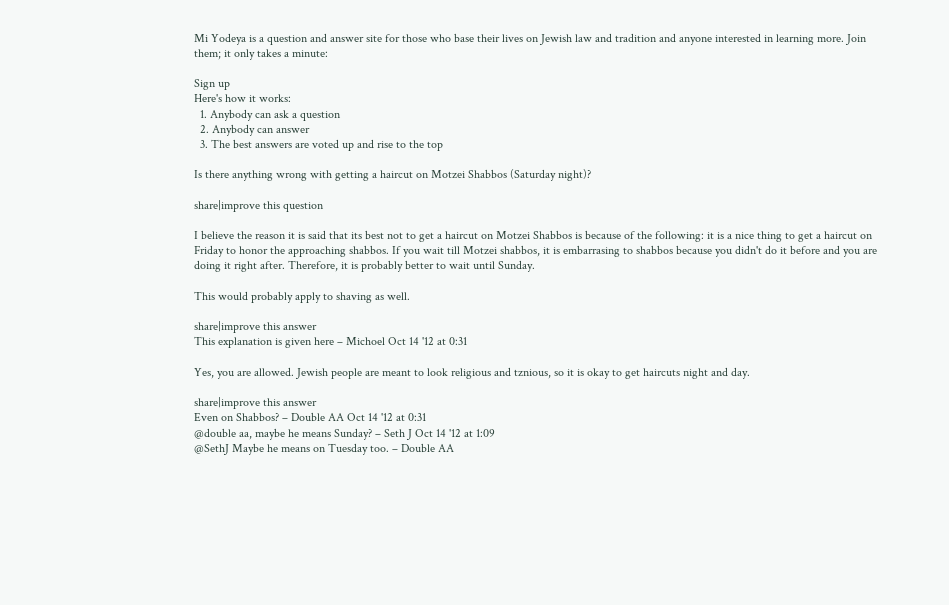Mi Yodeya is a question and answer site for those who base their lives on Jewish law and tradition and anyone interested in learning more. Join them; it only takes a minute:

Sign up
Here's how it works:
  1. Anybody can ask a question
  2. Anybody can answer
  3. The best answers are voted up and rise to the top

Is there anything wrong with getting a haircut on Motzei Shabbos (Saturday night)?

share|improve this question

I believe the reason it is said that its best not to get a haircut on Motzei Shabbos is because of the following: it is a nice thing to get a haircut on Friday to honor the approaching shabbos. If you wait till Motzei shabbos, it is embarrasing to shabbos because you didn't do it before and you are doing it right after. Therefore, it is probably better to wait until Sunday.

This would probably apply to shaving as well.

share|improve this answer
This explanation is given here – Michoel Oct 14 '12 at 0:31

Yes, you are allowed. Jewish people are meant to look religious and tznious, so it is okay to get haircuts night and day.

share|improve this answer
Even on Shabbos? – Double AA Oct 14 '12 at 0:31
@double aa, maybe he means Sunday? – Seth J Oct 14 '12 at 1:09
@SethJ Maybe he means on Tuesday too. – Double AA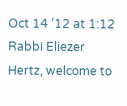Oct 14 '12 at 1:12
Rabbi Eliezer Hertz, welcome to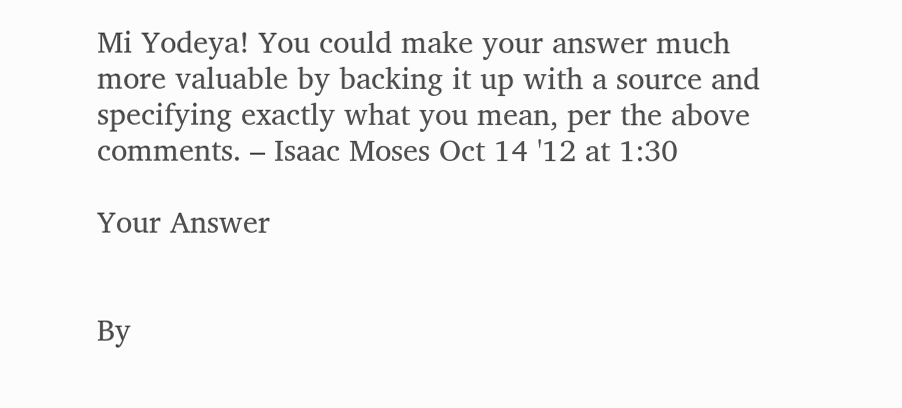Mi Yodeya! You could make your answer much more valuable by backing it up with a source and specifying exactly what you mean, per the above comments. – Isaac Moses Oct 14 '12 at 1:30

Your Answer


By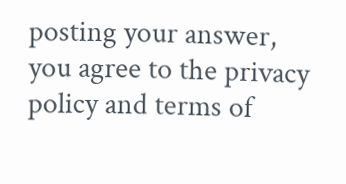posting your answer, you agree to the privacy policy and terms of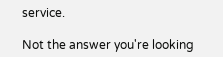service.

Not the answer you're looking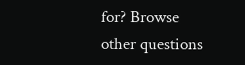for? Browse other questions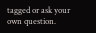tagged or ask your own question.